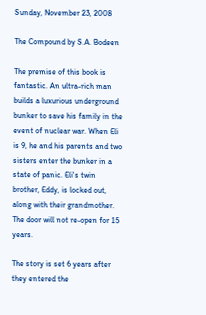Sunday, November 23, 2008

The Compound by S.A. Bodeen

The premise of this book is fantastic. An ultra-rich man builds a luxurious underground bunker to save his family in the event of nuclear war. When Eli is 9, he and his parents and two sisters enter the bunker in a state of panic. Eli's twin brother, Eddy, is locked out, along with their grandmother. The door will not re-open for 15 years.

The story is set 6 years after they entered the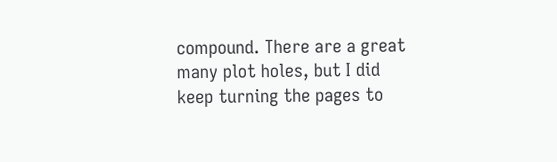compound. There are a great many plot holes, but I did keep turning the pages to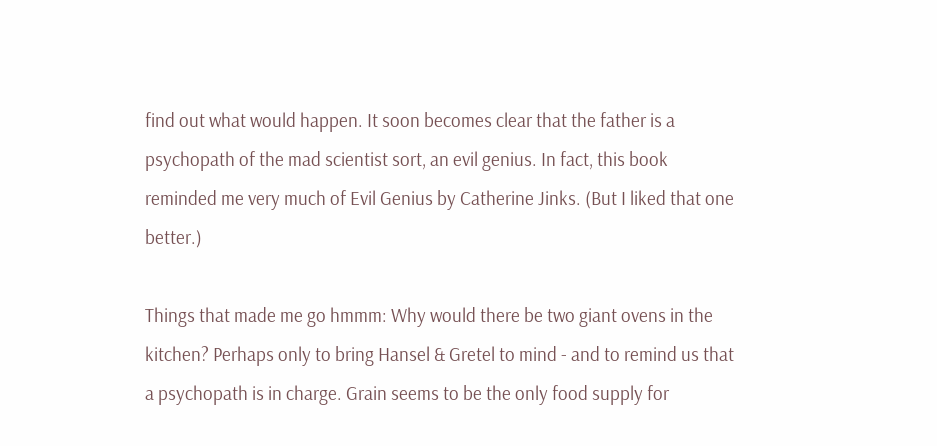find out what would happen. It soon becomes clear that the father is a psychopath of the mad scientist sort, an evil genius. In fact, this book reminded me very much of Evil Genius by Catherine Jinks. (But I liked that one better.)

Things that made me go hmmm: Why would there be two giant ovens in the kitchen? Perhaps only to bring Hansel & Gretel to mind - and to remind us that a psychopath is in charge. Grain seems to be the only food supply for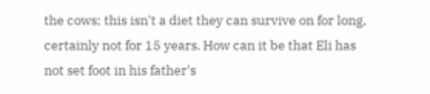the cows; this isn't a diet they can survive on for long, certainly not for 15 years. How can it be that Eli has not set foot in his father's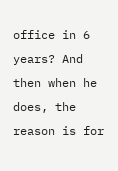office in 6 years? And then when he does, the reason is for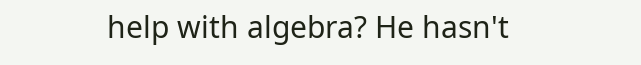help with algebra? He hasn't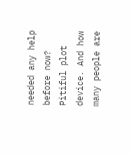needed any help before now? Pitiful plot device. And how many people are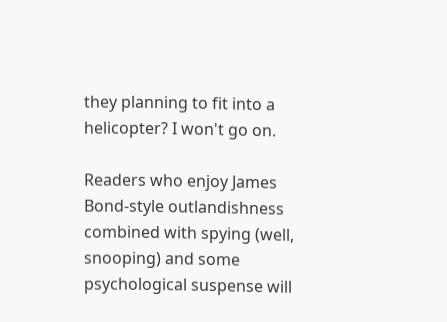they planning to fit into a helicopter? I won't go on.

Readers who enjoy James Bond-style outlandishness combined with spying (well, snooping) and some psychological suspense will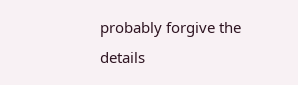probably forgive the details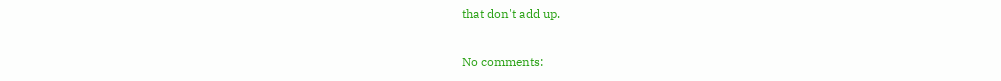that don't add up.

No comments: